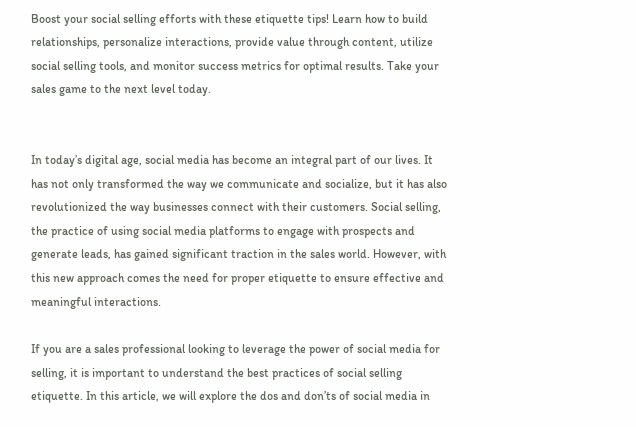Boost your social selling efforts with these etiquette tips! Learn how to build relationships, personalize interactions, provide value through content, utilize social selling tools, and monitor success metrics for optimal results. Take your sales game to the next level today.


In today’s digital age, social media has become an integral part of our lives. It has not only transformed the way we communicate and socialize, but it has also revolutionized the way businesses connect with their customers. Social selling, the practice of using social media platforms to engage with prospects and generate leads, has gained significant traction in the sales world. However, with this new approach comes the need for proper etiquette to ensure effective and meaningful interactions.

If you are a sales professional looking to leverage the power of social media for selling, it is important to understand the best practices of social selling etiquette. In this article, we will explore the dos and don’ts of social media in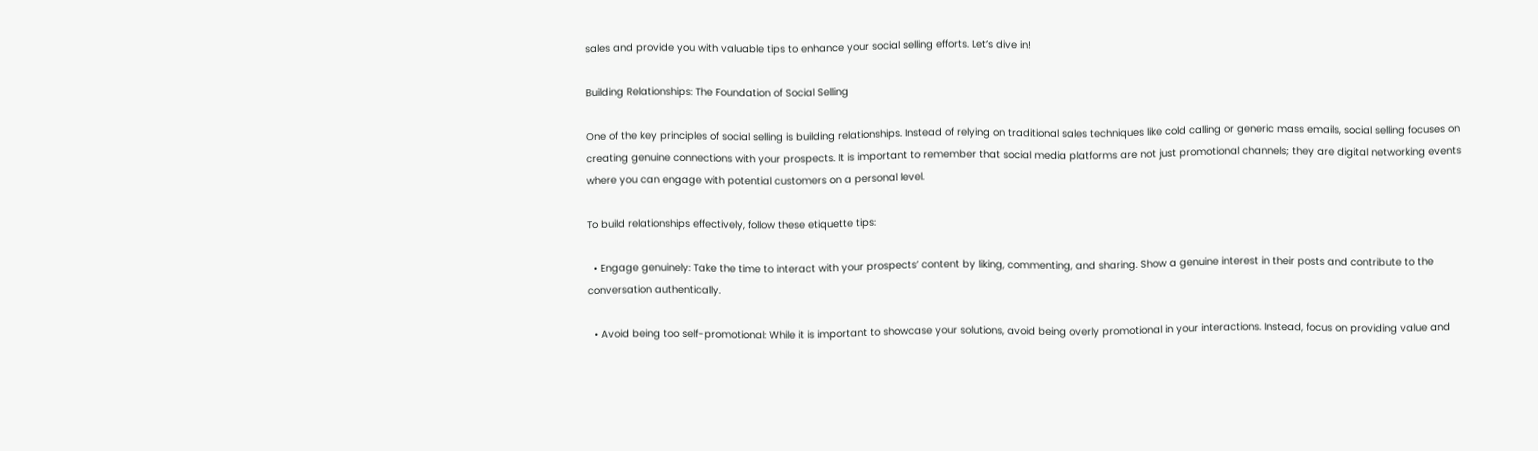sales and provide you with valuable tips to enhance your social selling efforts. Let’s dive in!

Building Relationships: The Foundation of Social Selling

One of the key principles of social selling is building relationships. Instead of relying on traditional sales techniques like cold calling or generic mass emails, social selling focuses on creating genuine connections with your prospects. It is important to remember that social media platforms are not just promotional channels; they are digital networking events where you can engage with potential customers on a personal level.

To build relationships effectively, follow these etiquette tips:

  • Engage genuinely: Take the time to interact with your prospects’ content by liking, commenting, and sharing. Show a genuine interest in their posts and contribute to the conversation authentically.

  • Avoid being too self-promotional: While it is important to showcase your solutions, avoid being overly promotional in your interactions. Instead, focus on providing value and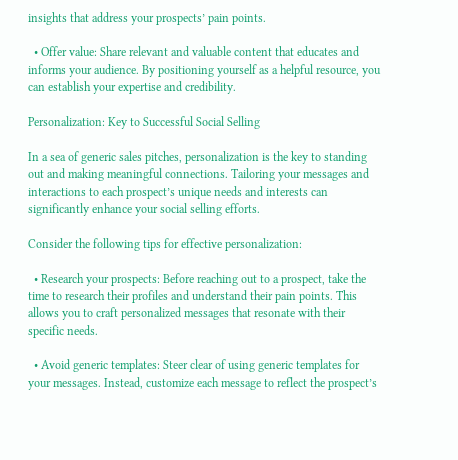insights that address your prospects’ pain points.

  • Offer value: Share relevant and valuable content that educates and informs your audience. By positioning yourself as a helpful resource, you can establish your expertise and credibility.

Personalization: Key to Successful Social Selling

In a sea of generic sales pitches, personalization is the key to standing out and making meaningful connections. Tailoring your messages and interactions to each prospect’s unique needs and interests can significantly enhance your social selling efforts.

Consider the following tips for effective personalization:

  • Research your prospects: Before reaching out to a prospect, take the time to research their profiles and understand their pain points. This allows you to craft personalized messages that resonate with their specific needs.

  • Avoid generic templates: Steer clear of using generic templates for your messages. Instead, customize each message to reflect the prospect’s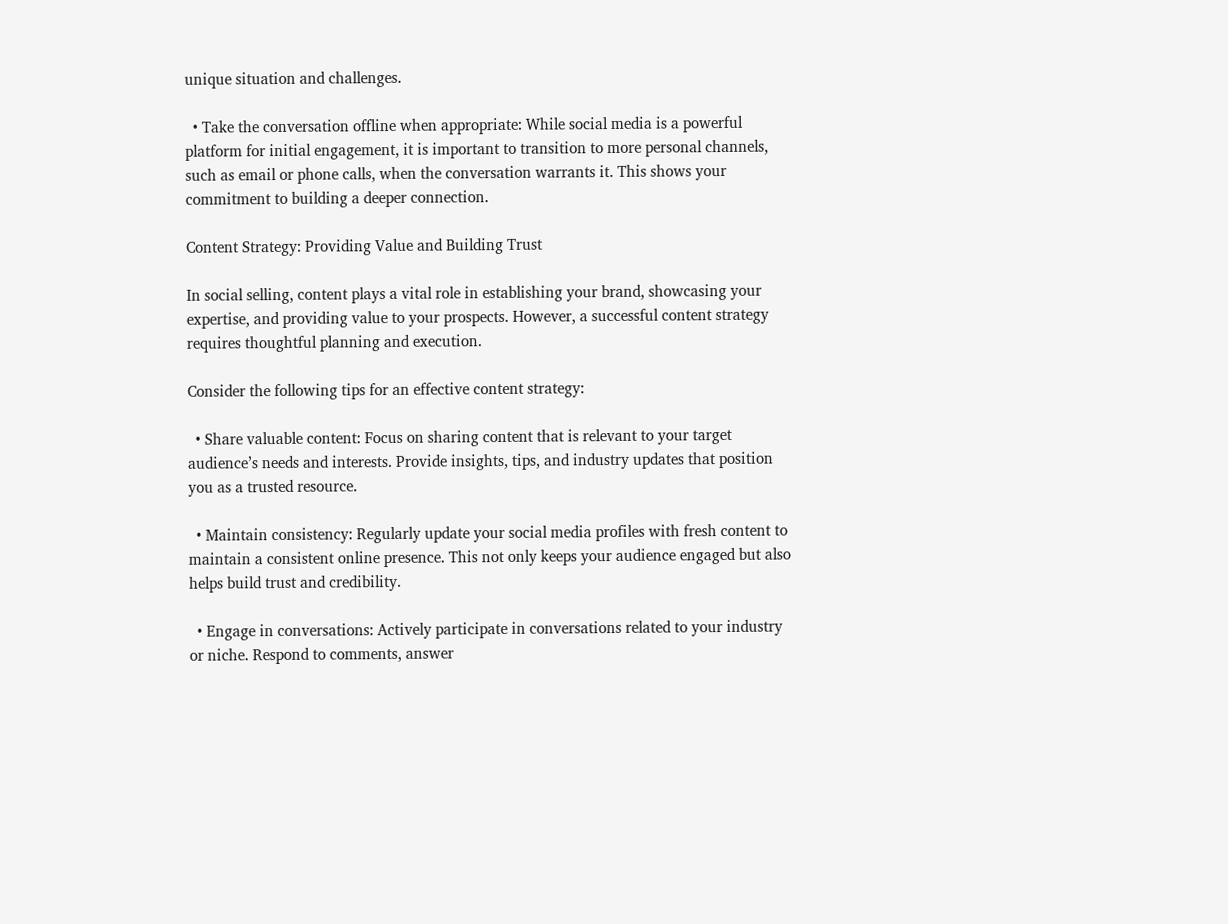unique situation and challenges.

  • Take the conversation offline when appropriate: While social media is a powerful platform for initial engagement, it is important to transition to more personal channels, such as email or phone calls, when the conversation warrants it. This shows your commitment to building a deeper connection.

Content Strategy: Providing Value and Building Trust

In social selling, content plays a vital role in establishing your brand, showcasing your expertise, and providing value to your prospects. However, a successful content strategy requires thoughtful planning and execution.

Consider the following tips for an effective content strategy:

  • Share valuable content: Focus on sharing content that is relevant to your target audience’s needs and interests. Provide insights, tips, and industry updates that position you as a trusted resource.

  • Maintain consistency: Regularly update your social media profiles with fresh content to maintain a consistent online presence. This not only keeps your audience engaged but also helps build trust and credibility.

  • Engage in conversations: Actively participate in conversations related to your industry or niche. Respond to comments, answer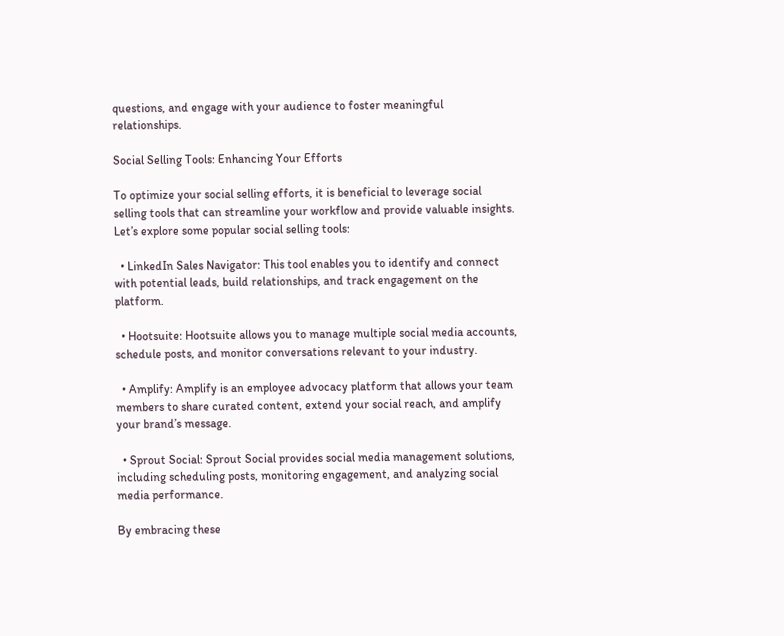questions, and engage with your audience to foster meaningful relationships.

Social Selling Tools: Enhancing Your Efforts

To optimize your social selling efforts, it is beneficial to leverage social selling tools that can streamline your workflow and provide valuable insights. Let’s explore some popular social selling tools:

  • LinkedIn Sales Navigator: This tool enables you to identify and connect with potential leads, build relationships, and track engagement on the platform.

  • Hootsuite: Hootsuite allows you to manage multiple social media accounts, schedule posts, and monitor conversations relevant to your industry.

  • Amplify: Amplify is an employee advocacy platform that allows your team members to share curated content, extend your social reach, and amplify your brand’s message.

  • Sprout Social: Sprout Social provides social media management solutions, including scheduling posts, monitoring engagement, and analyzing social media performance.

By embracing these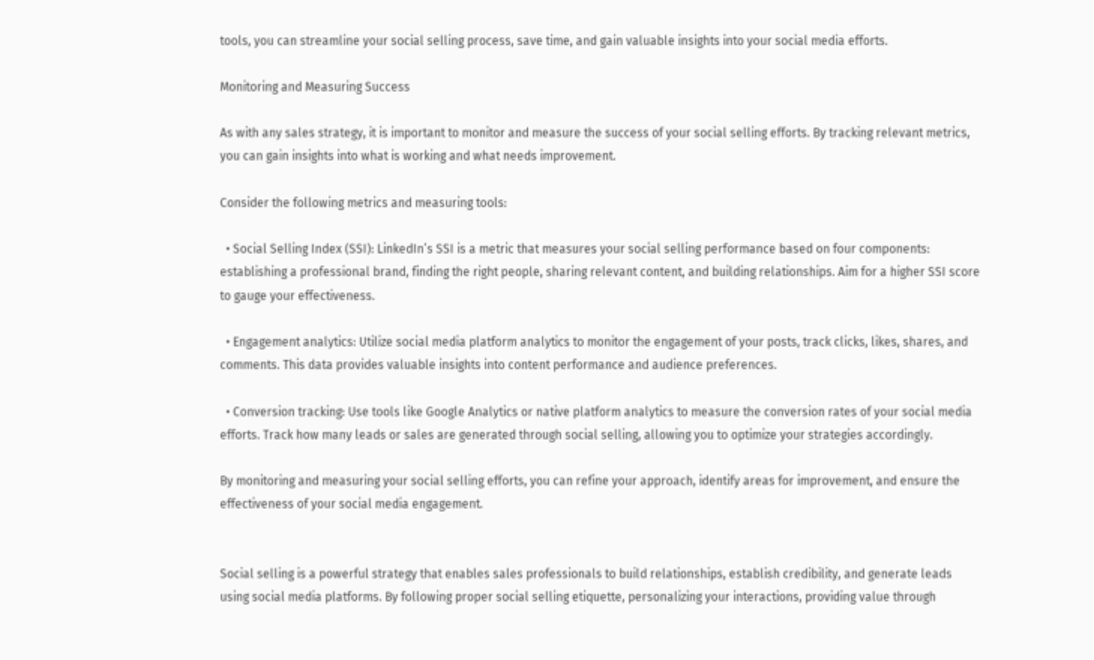tools, you can streamline your social selling process, save time, and gain valuable insights into your social media efforts.

Monitoring and Measuring Success

As with any sales strategy, it is important to monitor and measure the success of your social selling efforts. By tracking relevant metrics, you can gain insights into what is working and what needs improvement.

Consider the following metrics and measuring tools:

  • Social Selling Index (SSI): LinkedIn’s SSI is a metric that measures your social selling performance based on four components: establishing a professional brand, finding the right people, sharing relevant content, and building relationships. Aim for a higher SSI score to gauge your effectiveness.

  • Engagement analytics: Utilize social media platform analytics to monitor the engagement of your posts, track clicks, likes, shares, and comments. This data provides valuable insights into content performance and audience preferences.

  • Conversion tracking: Use tools like Google Analytics or native platform analytics to measure the conversion rates of your social media efforts. Track how many leads or sales are generated through social selling, allowing you to optimize your strategies accordingly.

By monitoring and measuring your social selling efforts, you can refine your approach, identify areas for improvement, and ensure the effectiveness of your social media engagement.


Social selling is a powerful strategy that enables sales professionals to build relationships, establish credibility, and generate leads using social media platforms. By following proper social selling etiquette, personalizing your interactions, providing value through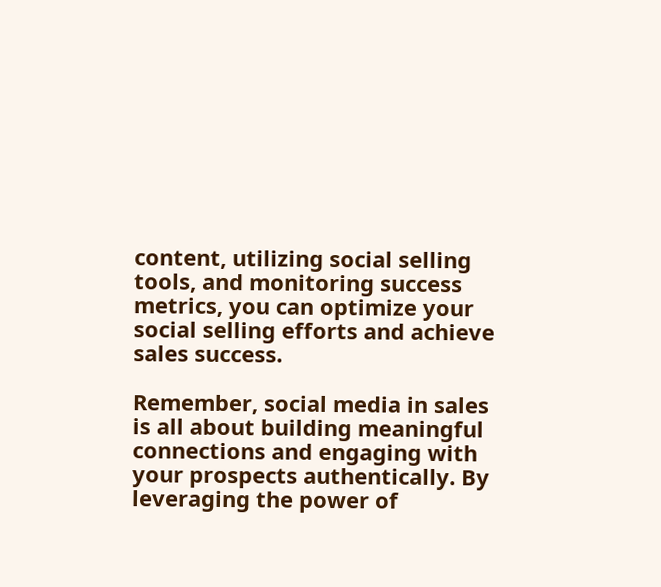content, utilizing social selling tools, and monitoring success metrics, you can optimize your social selling efforts and achieve sales success.

Remember, social media in sales is all about building meaningful connections and engaging with your prospects authentically. By leveraging the power of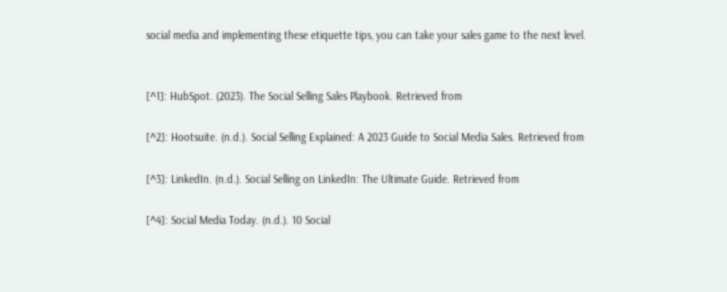social media and implementing these etiquette tips, you can take your sales game to the next level.


[^1]: HubSpot. (2023). The Social Selling Sales Playbook. Retrieved from

[^2]: Hootsuite. (n.d.). Social Selling Explained: A 2023 Guide to Social Media Sales. Retrieved from

[^3]: LinkedIn. (n.d.). Social Selling on LinkedIn: The Ultimate Guide. Retrieved from

[^4]: Social Media Today. (n.d.). 10 Social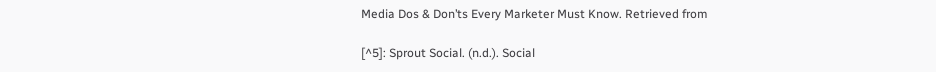Media Dos & Don’ts Every Marketer Must Know. Retrieved from

[^5]: Sprout Social. (n.d.). Social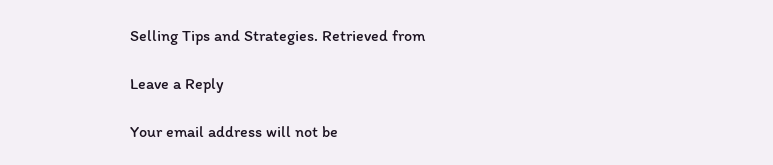Selling Tips and Strategies. Retrieved from

Leave a Reply

Your email address will not be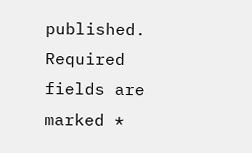published. Required fields are marked *